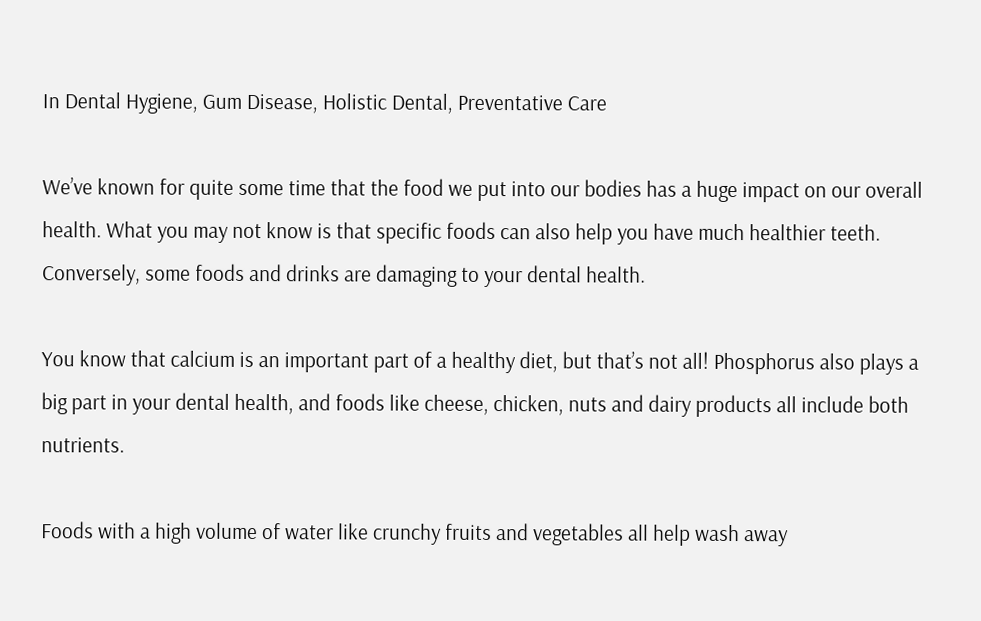In Dental Hygiene, Gum Disease, Holistic Dental, Preventative Care

We’ve known for quite some time that the food we put into our bodies has a huge impact on our overall health. What you may not know is that specific foods can also help you have much healthier teeth. Conversely, some foods and drinks are damaging to your dental health.

You know that calcium is an important part of a healthy diet, but that’s not all! Phosphorus also plays a big part in your dental health, and foods like cheese, chicken, nuts and dairy products all include both nutrients.

Foods with a high volume of water like crunchy fruits and vegetables all help wash away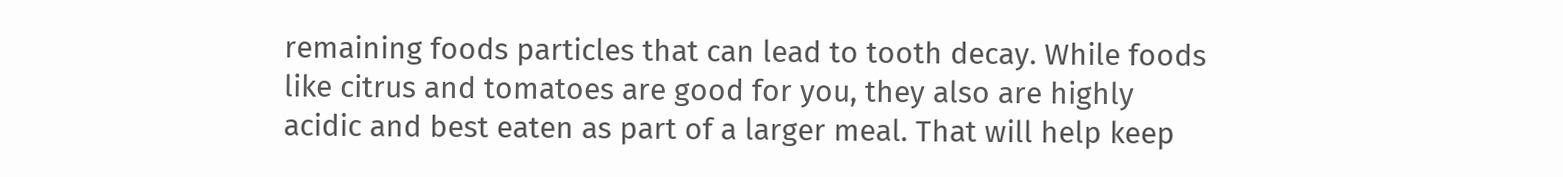remaining foods particles that can lead to tooth decay. While foods like citrus and tomatoes are good for you, they also are highly acidic and best eaten as part of a larger meal. That will help keep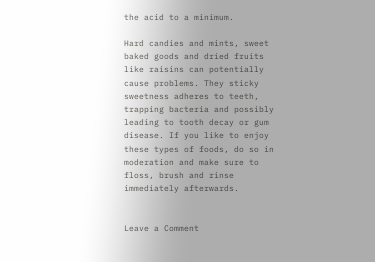the acid to a minimum.

Hard candies and mints, sweet baked goods and dried fruits like raisins can potentially cause problems. They sticky sweetness adheres to teeth, trapping bacteria and possibly leading to tooth decay or gum disease. If you like to enjoy these types of foods, do so in moderation and make sure to floss, brush and rinse immediately afterwards.


Leave a Comment